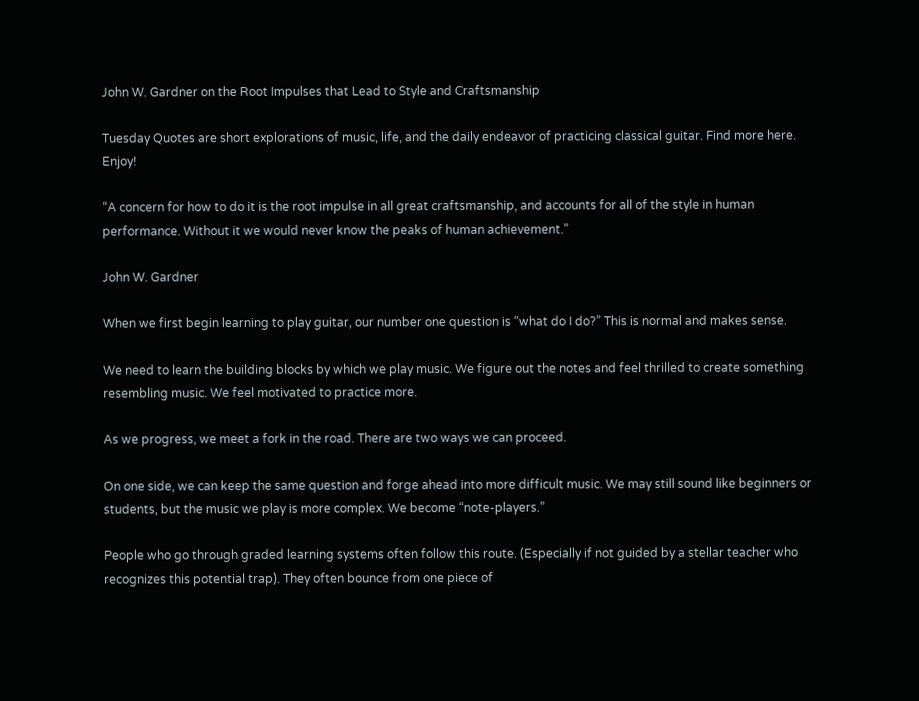John W. Gardner on the Root Impulses that Lead to Style and Craftsmanship

Tuesday Quotes are short explorations of music, life, and the daily endeavor of practicing classical guitar. Find more here. Enjoy!

“A concern for how to do it is the root impulse in all great craftsmanship, and accounts for all of the style in human performance. Without it we would never know the peaks of human achievement.”

John W. Gardner

When we first begin learning to play guitar, our number one question is “what do I do?” This is normal and makes sense.

We need to learn the building blocks by which we play music. We figure out the notes and feel thrilled to create something resembling music. We feel motivated to practice more.

As we progress, we meet a fork in the road. There are two ways we can proceed.

On one side, we can keep the same question and forge ahead into more difficult music. We may still sound like beginners or students, but the music we play is more complex. We become “note-players.”

People who go through graded learning systems often follow this route. (Especially if not guided by a stellar teacher who recognizes this potential trap). They often bounce from one piece of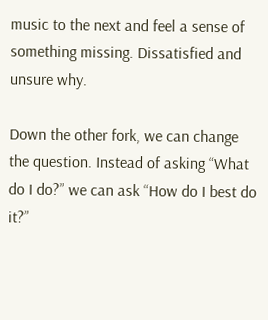music to the next and feel a sense of something missing. Dissatisfied and unsure why.

Down the other fork, we can change the question. Instead of asking “What do I do?” we can ask “How do I best do it?”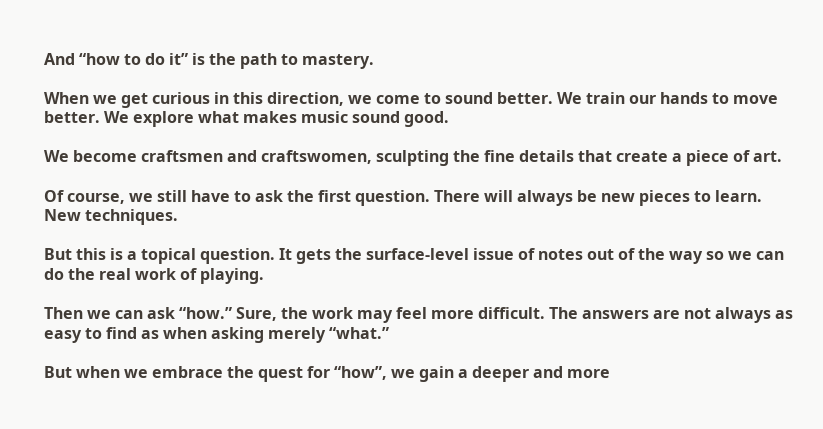And “how to do it” is the path to mastery.

When we get curious in this direction, we come to sound better. We train our hands to move better. We explore what makes music sound good.

We become craftsmen and craftswomen, sculpting the fine details that create a piece of art.

Of course, we still have to ask the first question. There will always be new pieces to learn. New techniques.

But this is a topical question. It gets the surface-level issue of notes out of the way so we can do the real work of playing.

Then we can ask “how.” Sure, the work may feel more difficult. The answers are not always as easy to find as when asking merely “what.”

But when we embrace the quest for “how”, we gain a deeper and more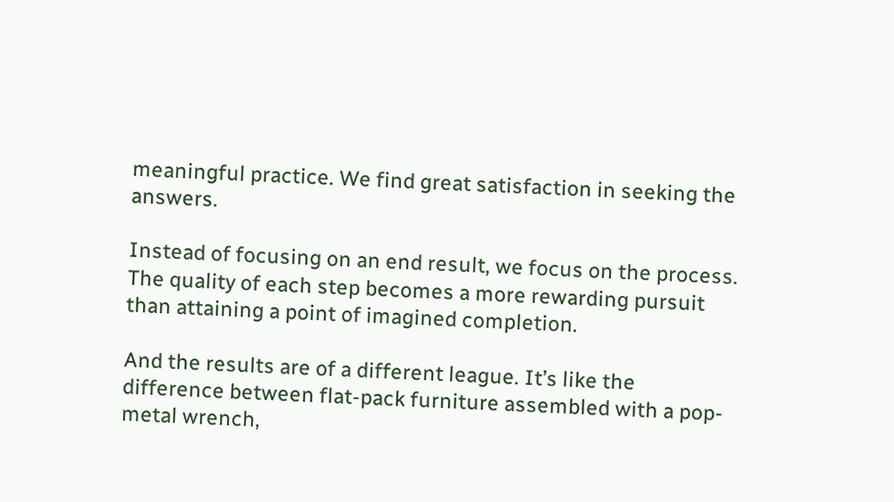meaningful practice. We find great satisfaction in seeking the answers.

Instead of focusing on an end result, we focus on the process. The quality of each step becomes a more rewarding pursuit than attaining a point of imagined completion.

And the results are of a different league. It’s like the difference between flat-pack furniture assembled with a pop-metal wrench,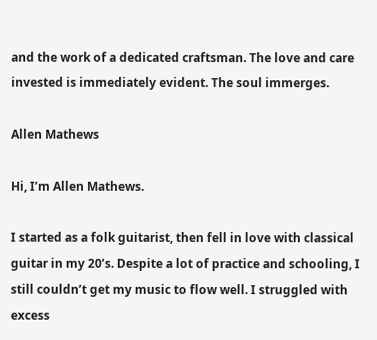and the work of a dedicated craftsman. The love and care invested is immediately evident. The soul immerges.

Allen Mathews

Hi, I’m Allen Mathews.

I started as a folk guitarist, then fell in love with classical guitar in my 20’s. Despite a lot of practice and schooling, I still couldn’t get my music to flow well. I struggled with excess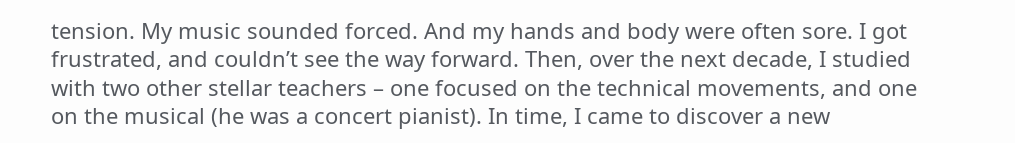tension. My music sounded forced. And my hands and body were often sore. I got frustrated, and couldn’t see the way forward. Then, over the next decade, I studied with two other stellar teachers – one focused on the technical movements, and one on the musical (he was a concert pianist). In time, I came to discover a new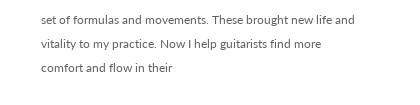set of formulas and movements. These brought new life and vitality to my practice. Now I help guitarists find more comfort and flow in their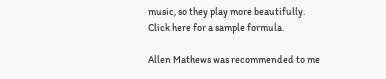music, so they play more beautifully.
Click here for a sample formula.

Allen Mathews was recommended to me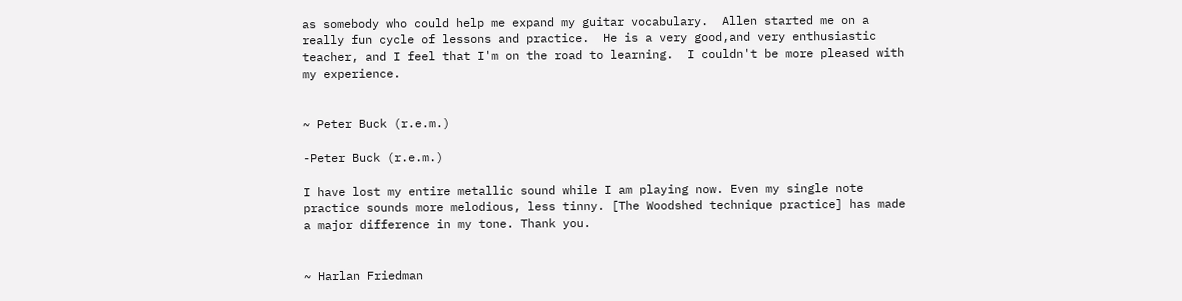as somebody who could help me expand my guitar vocabulary.  Allen started me on a really fun cycle of lessons and practice.  He is a very good,and very enthusiastic teacher, and I feel that I'm on the road to learning.  I couldn't be more pleased with my experience.


~ Peter Buck (r.e.m.)

-Peter Buck (r.e.m.)

I have lost my entire metallic sound while I am playing now. Even my single note practice sounds more melodious, less tinny. [The Woodshed technique practice] has made a major difference in my tone. Thank you.


~ Harlan Friedman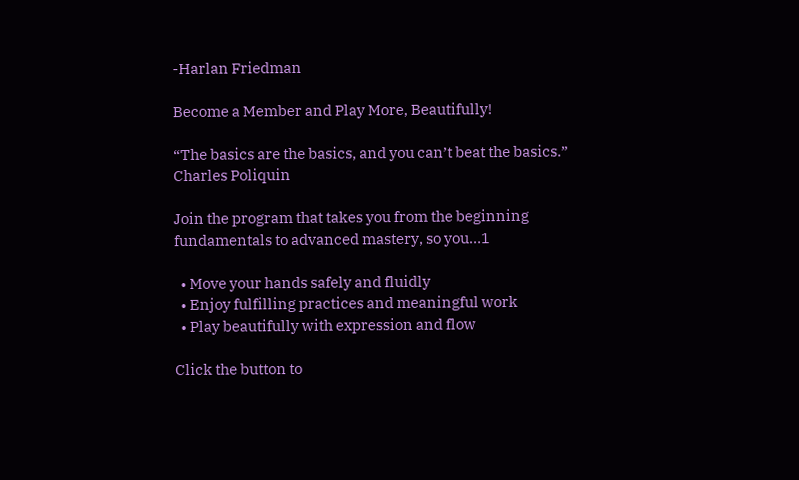-Harlan Friedman

Become a Member and Play More, Beautifully!

“The basics are the basics, and you can’t beat the basics.”
Charles Poliquin

Join the program that takes you from the beginning fundamentals to advanced mastery, so you…1

  • Move your hands safely and fluidly
  • Enjoy fulfilling practices and meaningful work
  • Play beautifully with expression and flow

Click the button to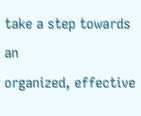take a step towards an
organized, effective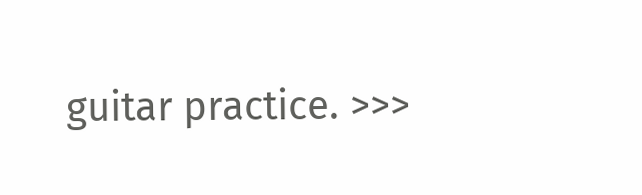guitar practice. >>>